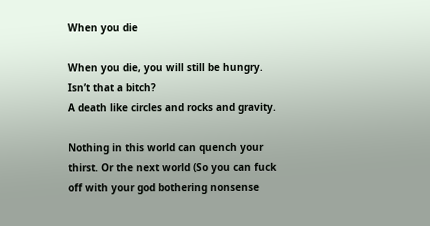When you die

When you die, you will still be hungry.
Isn’t that a bitch?
A death like circles and rocks and gravity.

Nothing in this world can quench your thirst. Or the next world (So you can fuck off with your god bothering nonsense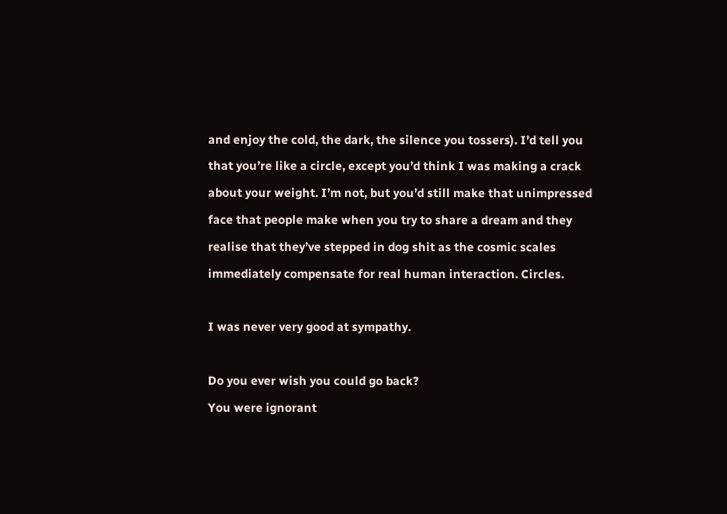and enjoy the cold, the dark, the silence you tossers). I’d tell you that you’re like a circle, except you’d think I was making a crack about your weight. I’m not, but you’d still make that unimpressed face that people make when you try to share a dream and they realise that they’ve stepped in dog shit as the cosmic scales immediately compensate for real human interaction. Circles.

I was never very good at sympathy.

Do you ever wish you could go back?
You were ignorant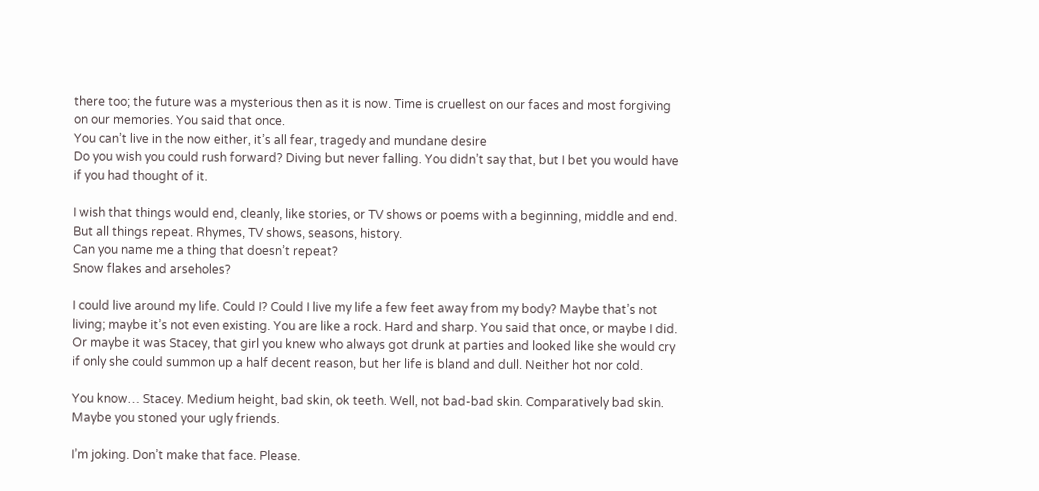there too; the future was a mysterious then as it is now. Time is cruellest on our faces and most forgiving on our memories. You said that once.
You can’t live in the now either, it’s all fear, tragedy and mundane desire
Do you wish you could rush forward? Diving but never falling. You didn’t say that, but I bet you would have if you had thought of it.

I wish that things would end, cleanly, like stories, or TV shows or poems with a beginning, middle and end.
But all things repeat. Rhymes, TV shows, seasons, history.
Can you name me a thing that doesn’t repeat?
Snow flakes and arseholes?

I could live around my life. Could I? Could I live my life a few feet away from my body? Maybe that’s not living; maybe it’s not even existing. You are like a rock. Hard and sharp. You said that once, or maybe I did. Or maybe it was Stacey, that girl you knew who always got drunk at parties and looked like she would cry if only she could summon up a half decent reason, but her life is bland and dull. Neither hot nor cold.

You know… Stacey. Medium height, bad skin, ok teeth. Well, not bad-bad skin. Comparatively bad skin. Maybe you stoned your ugly friends.

I’m joking. Don’t make that face. Please.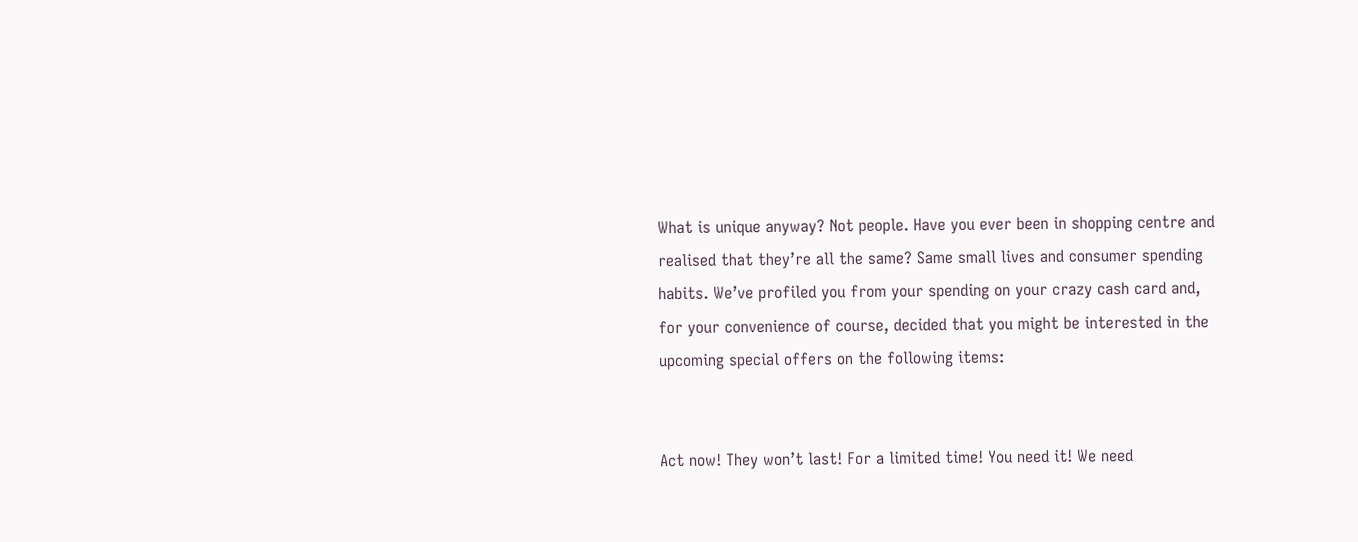What is unique anyway? Not people. Have you ever been in shopping centre and realised that they’re all the same? Same small lives and consumer spending habits. We’ve profiled you from your spending on your crazy cash card and, for your convenience of course, decided that you might be interested in the upcoming special offers on the following items:


Act now! They won’t last! For a limited time! You need it! We need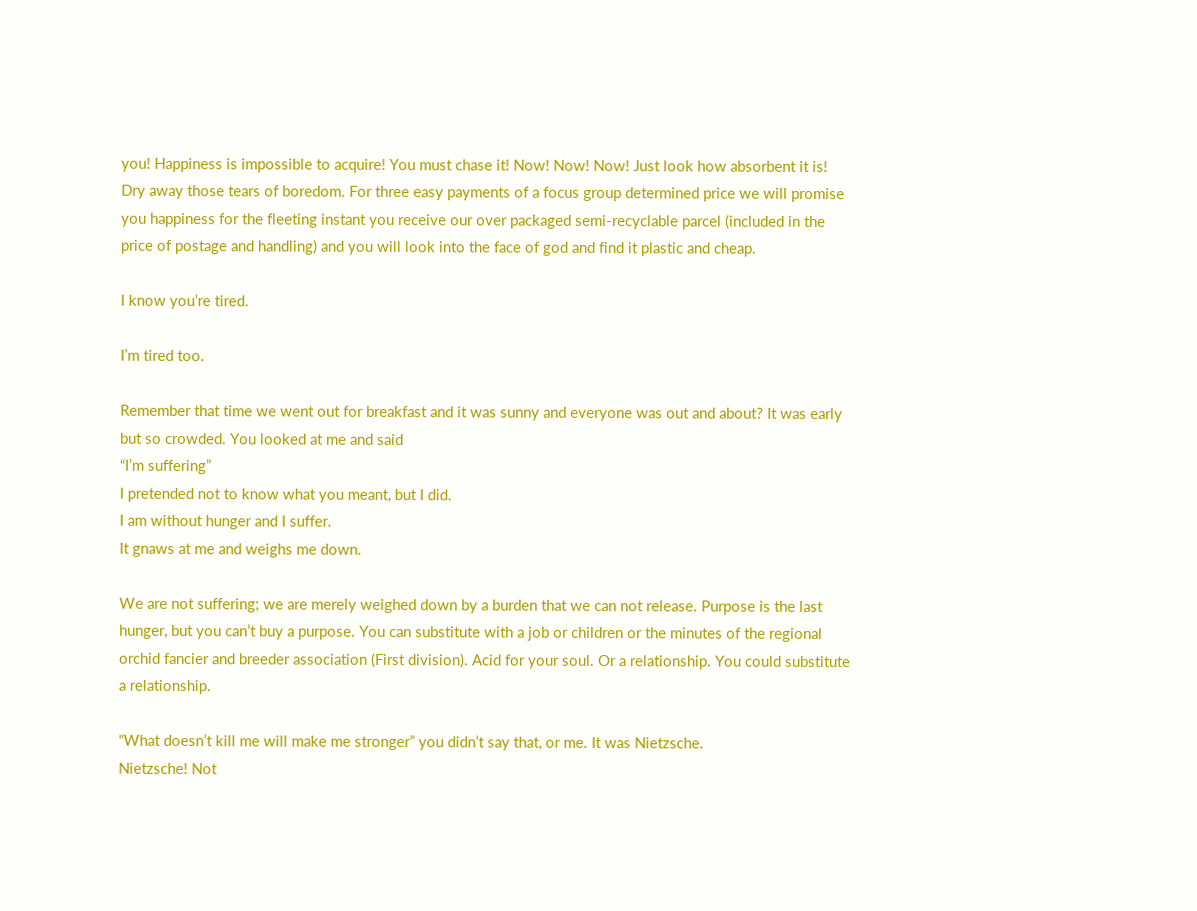you! Happiness is impossible to acquire! You must chase it! Now! Now! Now! Just look how absorbent it is! Dry away those tears of boredom. For three easy payments of a focus group determined price we will promise you happiness for the fleeting instant you receive our over packaged semi-recyclable parcel (included in the price of postage and handling) and you will look into the face of god and find it plastic and cheap.

I know you’re tired.

I’m tired too.

Remember that time we went out for breakfast and it was sunny and everyone was out and about? It was early but so crowded. You looked at me and said
“I’m suffering”
I pretended not to know what you meant, but I did.
I am without hunger and I suffer.
It gnaws at me and weighs me down.

We are not suffering; we are merely weighed down by a burden that we can not release. Purpose is the last hunger, but you can’t buy a purpose. You can substitute with a job or children or the minutes of the regional orchid fancier and breeder association (First division). Acid for your soul. Or a relationship. You could substitute a relationship.

“What doesn’t kill me will make me stronger” you didn’t say that, or me. It was Nietzsche.
Nietzsche! Not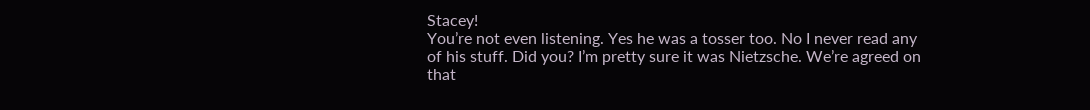Stacey!
You’re not even listening. Yes he was a tosser too. No I never read any of his stuff. Did you? I’m pretty sure it was Nietzsche. We’re agreed on that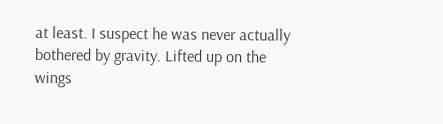at least. I suspect he was never actually bothered by gravity. Lifted up on the wings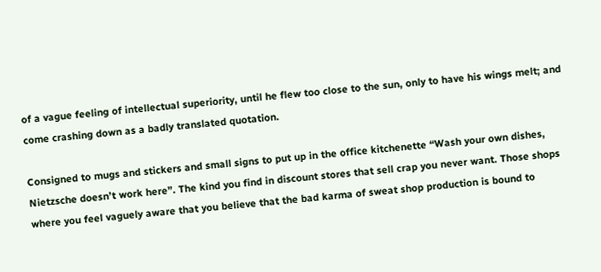of a vague feeling of intellectual superiority, until he flew too close to the sun, only to have his wings melt; and come crashing down as a badly translated quotation.

Consigned to mugs and stickers and small signs to put up in the office kitchenette “Wash your own dishes, Nietzsche doesn’t work here”. The kind you find in discount stores that sell crap you never want. Those shops where you feel vaguely aware that you believe that the bad karma of sweat shop production is bound to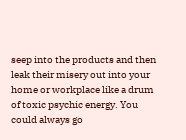seep into the products and then leak their misery out into your home or workplace like a drum of toxic psychic energy. You could always go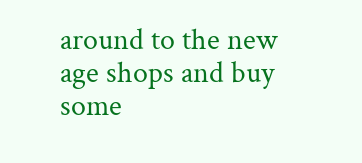around to the new age shops and buy some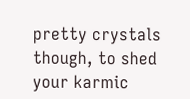pretty crystals though, to shed your karmic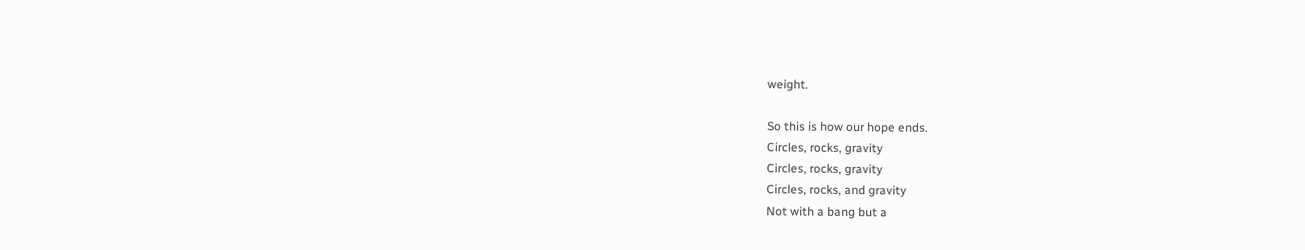weight.

So this is how our hope ends.
Circles, rocks, gravity
Circles, rocks, gravity
Circles, rocks, and gravity
Not with a bang but a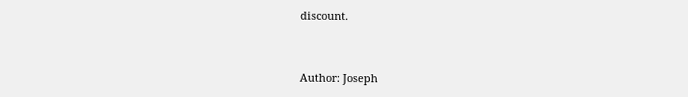discount.


Author: Joseph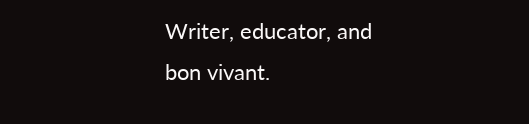Writer, educator, and bon vivant.